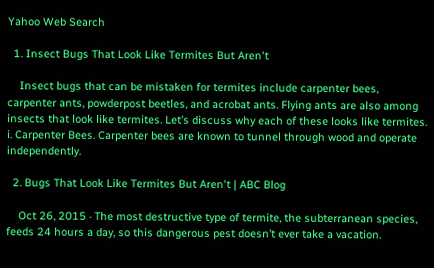Yahoo Web Search

  1. Insect Bugs That Look Like Termites But Aren't

    Insect bugs that can be mistaken for termites include carpenter bees, carpenter ants, powderpost beetles, and acrobat ants. Flying ants are also among insects that look like termites. Let’s discuss why each of these looks like termites. i. Carpenter Bees. Carpenter bees are known to tunnel through wood and operate independently.

  2. Bugs That Look Like Termites But Aren't | ABC Blog

    Oct 26, 2015 · The most destructive type of termite, the subterranean species, feeds 24 hours a day, so this dangerous pest doesn’t ever take a vacation.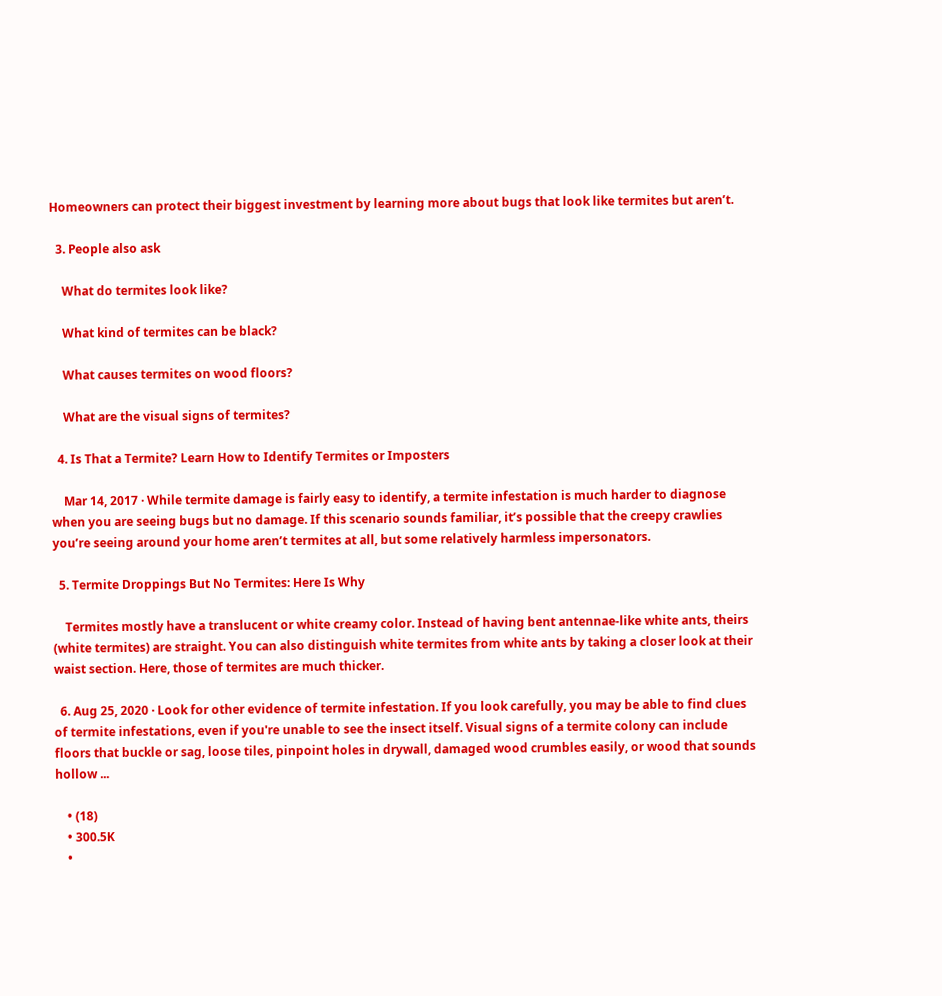Homeowners can protect their biggest investment by learning more about bugs that look like termites but aren’t.

  3. People also ask

    What do termites look like?

    What kind of termites can be black?

    What causes termites on wood floors?

    What are the visual signs of termites?

  4. Is That a Termite? Learn How to Identify Termites or Imposters

    Mar 14, 2017 · While termite damage is fairly easy to identify, a termite infestation is much harder to diagnose when you are seeing bugs but no damage. If this scenario sounds familiar, it’s possible that the creepy crawlies you’re seeing around your home aren’t termites at all, but some relatively harmless impersonators.

  5. Termite Droppings But No Termites: Here Is Why

    Termites mostly have a translucent or white creamy color. Instead of having bent antennae-like white ants, theirs (white termites) are straight. You can also distinguish white termites from white ants by taking a closer look at their waist section. Here, those of termites are much thicker.

  6. Aug 25, 2020 · Look for other evidence of termite infestation. If you look carefully, you may be able to find clues of termite infestations, even if you're unable to see the insect itself. Visual signs of a termite colony can include floors that buckle or sag, loose tiles, pinpoint holes in drywall, damaged wood crumbles easily, or wood that sounds hollow ...

    • (18)
    • 300.5K
    •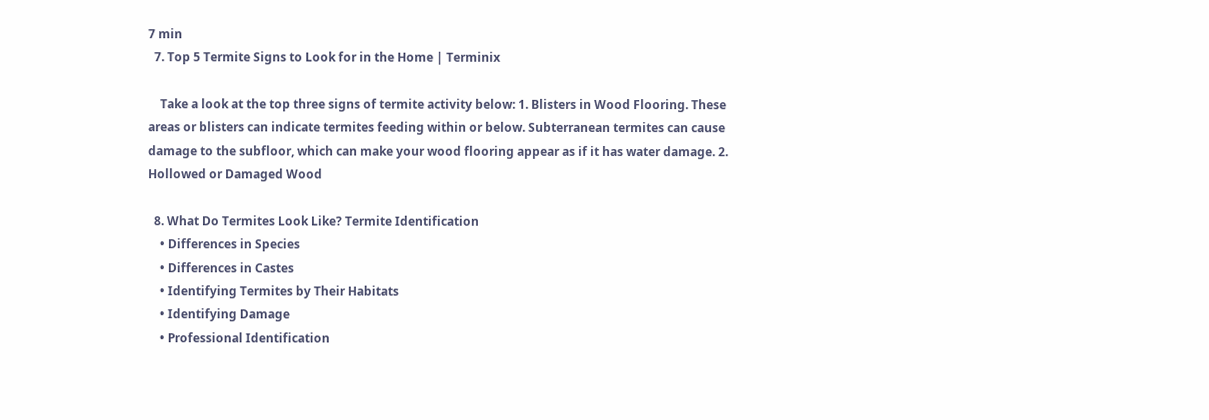7 min
  7. Top 5 Termite Signs to Look for in the Home | Terminix

    Take a look at the top three signs of termite activity below: 1. Blisters in Wood Flooring. These areas or blisters can indicate termites feeding within or below. Subterranean termites can cause damage to the subfloor, which can make your wood flooring appear as if it has water damage. 2. Hollowed or Damaged Wood

  8. What Do Termites Look Like? Termite Identification
    • Differences in Species
    • Differences in Castes
    • Identifying Termites by Their Habitats
    • Identifying Damage
    • Professional Identification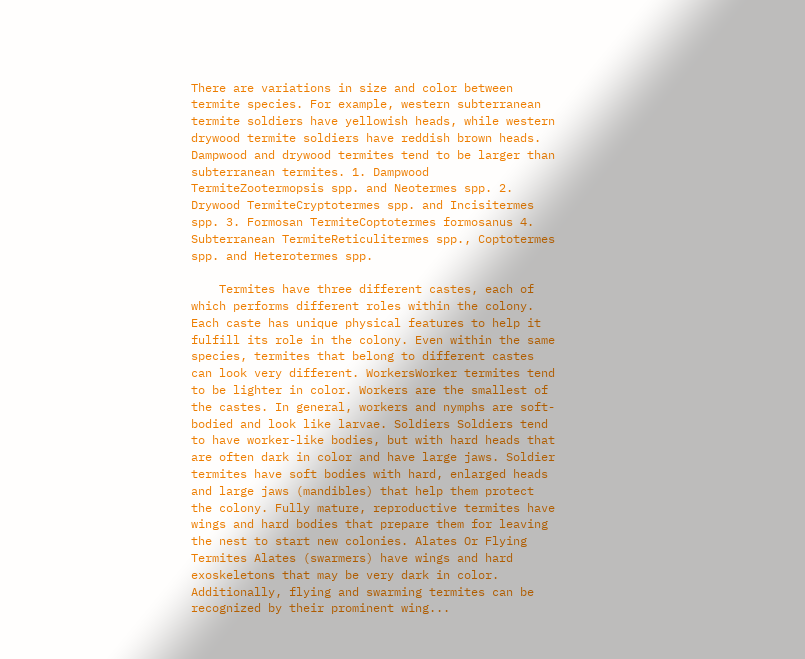There are variations in size and color between termite species. For example, western subterranean termite soldiers have yellowish heads, while western drywood termite soldiers have reddish brown heads. Dampwood and drywood termites tend to be larger than subterranean termites. 1. Dampwood TermiteZootermopsis spp. and Neotermes spp. 2. Drywood TermiteCryptotermes spp. and Incisitermes spp. 3. Formosan TermiteCoptotermes formosanus 4. Subterranean TermiteReticulitermes spp., Coptotermes spp. and Heterotermes spp.

    Termites have three different castes, each of which performs different roles within the colony. Each caste has unique physical features to help it fulfill its role in the colony. Even within the same species, termites that belong to different castes can look very different. WorkersWorker termites tend to be lighter in color. Workers are the smallest of the castes. In general, workers and nymphs are soft-bodied and look like larvae. Soldiers Soldiers tend to have worker-like bodies, but with hard heads that are often dark in color and have large jaws. Soldier termites have soft bodies with hard, enlarged heads and large jaws (mandibles) that help them protect the colony. Fully mature, reproductive termites have wings and hard bodies that prepare them for leaving the nest to start new colonies. Alates Or Flying Termites Alates (swarmers) have wings and hard exoskeletons that may be very dark in color. Additionally, flying and swarming termites can be recognized by their prominent wing...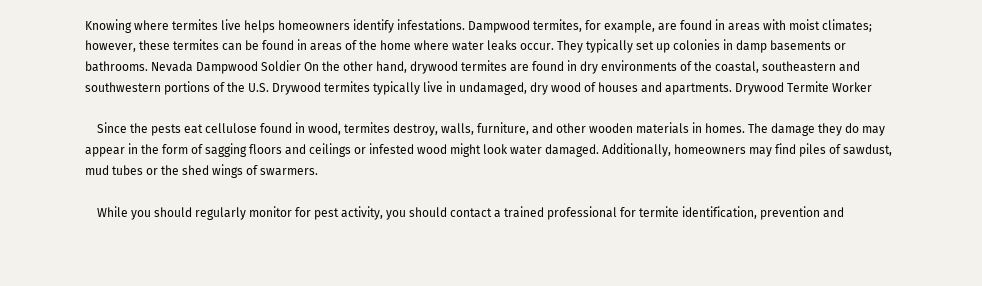Knowing where termites live helps homeowners identify infestations. Dampwood termites, for example, are found in areas with moist climates; however, these termites can be found in areas of the home where water leaks occur. They typically set up colonies in damp basements or bathrooms. Nevada Dampwood Soldier On the other hand, drywood termites are found in dry environments of the coastal, southeastern and southwestern portions of the U.S. Drywood termites typically live in undamaged, dry wood of houses and apartments. Drywood Termite Worker

    Since the pests eat cellulose found in wood, termites destroy, walls, furniture, and other wooden materials in homes. The damage they do may appear in the form of sagging floors and ceilings or infested wood might look water damaged. Additionally, homeowners may find piles of sawdust, mud tubes or the shed wings of swarmers.

    While you should regularly monitor for pest activity, you should contact a trained professional for termite identification, prevention and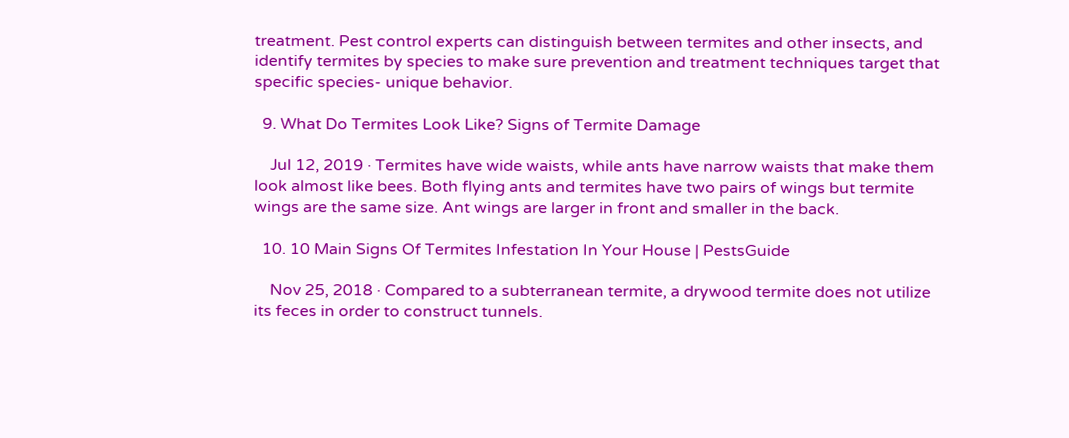treatment. Pest control experts can distinguish between termites and other insects, and identify termites by species to make sure prevention and treatment techniques target that specific species- unique behavior.

  9. What Do Termites Look Like? Signs of Termite Damage

    Jul 12, 2019 · Termites have wide waists, while ants have narrow waists that make them look almost like bees. Both flying ants and termites have two pairs of wings but termite wings are the same size. Ant wings are larger in front and smaller in the back.

  10. 10 Main Signs Of Termites Infestation In Your House | PestsGuide

    Nov 25, 2018 · Compared to a subterranean termite, a drywood termite does not utilize its feces in order to construct tunnels.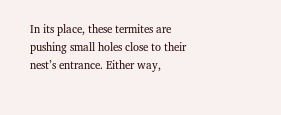In its place, these termites are pushing small holes close to their nest’s entrance. Either way,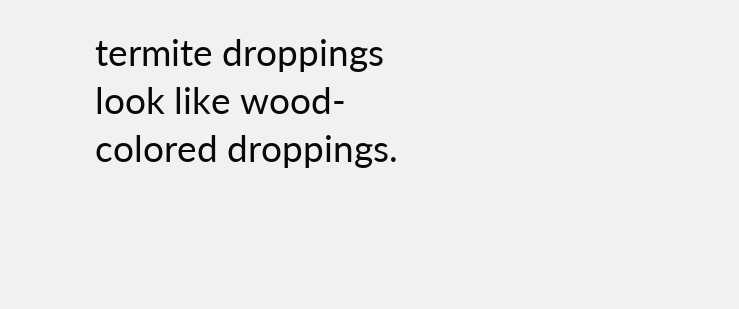termite droppings look like wood-colored droppings.